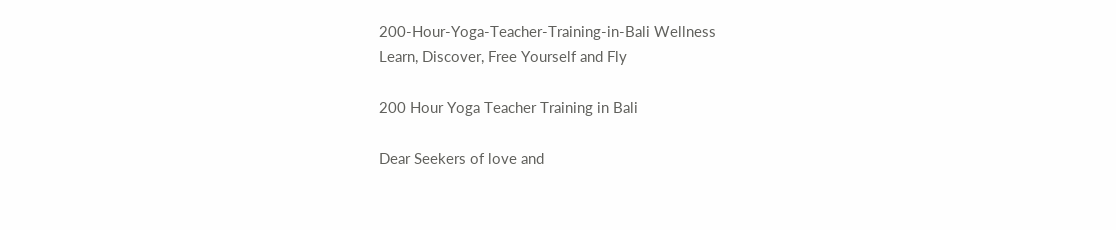200-Hour-Yoga-Teacher-Training-in-Bali Wellness
Learn, Discover, Free Yourself and Fly

200 Hour Yoga Teacher Training in Bali

Dear Seekers of love and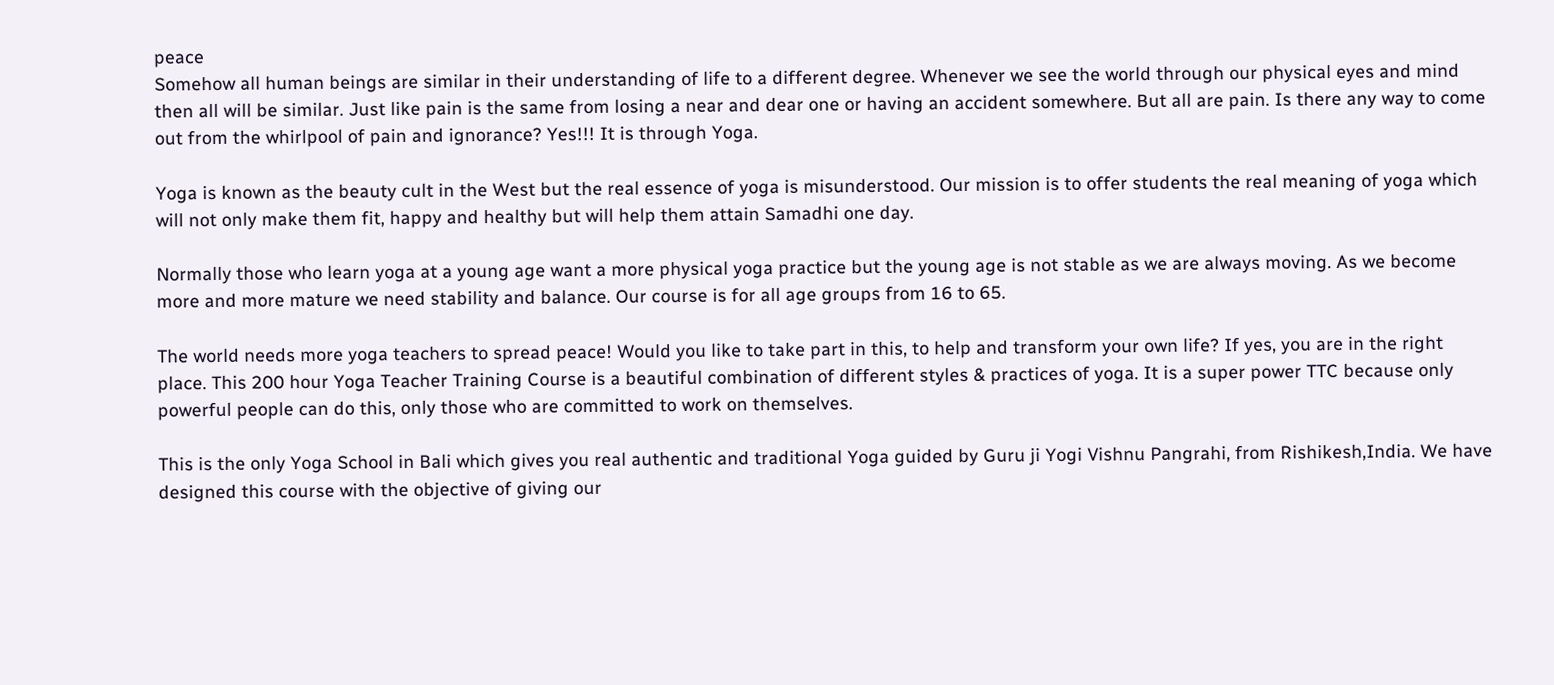peace
Somehow all human beings are similar in their understanding of life to a different degree. Whenever we see the world through our physical eyes and mind then all will be similar. Just like pain is the same from losing a near and dear one or having an accident somewhere. But all are pain. Is there any way to come out from the whirlpool of pain and ignorance? Yes!!! It is through Yoga.

Yoga is known as the beauty cult in the West but the real essence of yoga is misunderstood. Our mission is to offer students the real meaning of yoga which will not only make them fit, happy and healthy but will help them attain Samadhi one day.

Normally those who learn yoga at a young age want a more physical yoga practice but the young age is not stable as we are always moving. As we become more and more mature we need stability and balance. Our course is for all age groups from 16 to 65.

The world needs more yoga teachers to spread peace! Would you like to take part in this, to help and transform your own life? If yes, you are in the right place. This 200 hour Yoga Teacher Training Course is a beautiful combination of different styles & practices of yoga. It is a super power TTC because only powerful people can do this, only those who are committed to work on themselves.

This is the only Yoga School in Bali which gives you real authentic and traditional Yoga guided by Guru ji Yogi Vishnu Pangrahi, from Rishikesh,India. We have designed this course with the objective of giving our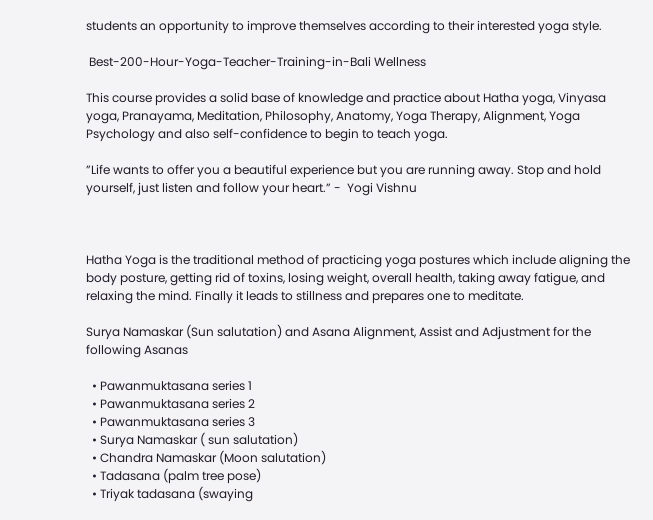students an opportunity to improve themselves according to their interested yoga style.

 Best-200-Hour-Yoga-Teacher-Training-in-Bali Wellness

This course provides a solid base of knowledge and practice about Hatha yoga, Vinyasa yoga, Pranayama, Meditation, Philosophy, Anatomy, Yoga Therapy, Alignment, Yoga Psychology and also self-confidence to begin to teach yoga.

”Life wants to offer you a beautiful experience but you are running away. Stop and hold yourself, just listen and follow your heart.” -  Yogi Vishnu



Hatha Yoga is the traditional method of practicing yoga postures which include aligning the body posture, getting rid of toxins, losing weight, overall health, taking away fatigue, and relaxing the mind. Finally it leads to stillness and prepares one to meditate.

Surya Namaskar (Sun salutation) and Asana Alignment, Assist and Adjustment for the following Asanas

  • Pawanmuktasana series 1
  • Pawanmuktasana series 2
  • Pawanmuktasana series 3
  • Surya Namaskar ( sun salutation)
  • Chandra Namaskar (Moon salutation)
  • Tadasana (palm tree pose)
  • Triyak tadasana (swaying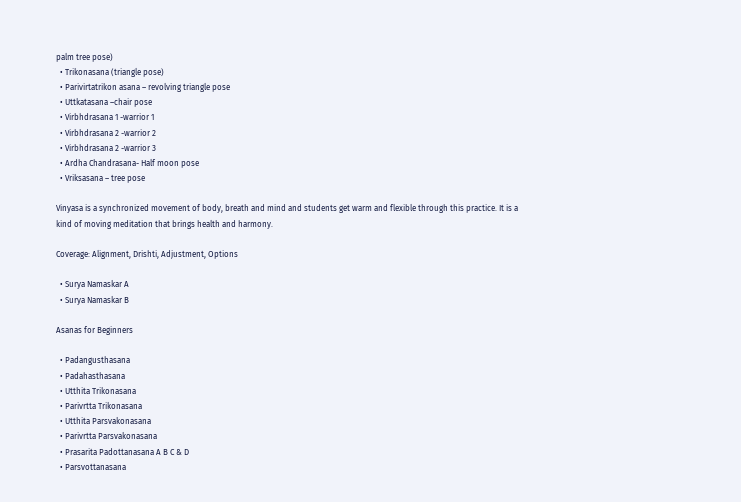palm tree pose)
  • Trikonasana (triangle pose)
  • Parivirtatrikon asana – revolving triangle pose
  • Uttkatasana –chair pose
  • Virbhdrasana 1 -warrior 1
  • Virbhdrasana 2 -warrior 2
  • Virbhdrasana 2 -warrior 3
  • Ardha Chandrasana- Half moon pose
  • Vriksasana – tree pose

Vinyasa is a synchronized movement of body, breath and mind and students get warm and flexible through this practice. It is a kind of moving meditation that brings health and harmony.

Coverage: Alignment, Drishti, Adjustment, Options

  • Surya Namaskar A
  • Surya Namaskar B

Asanas for Beginners

  • Padangusthasana
  • Padahasthasana
  • Utthita Trikonasana
  • Parivrtta Trikonasana
  • Utthita Parsvakonasana
  • Parivrtta Parsvakonasana
  • Prasarita Padottanasana A B C & D
  • Parsvottanasana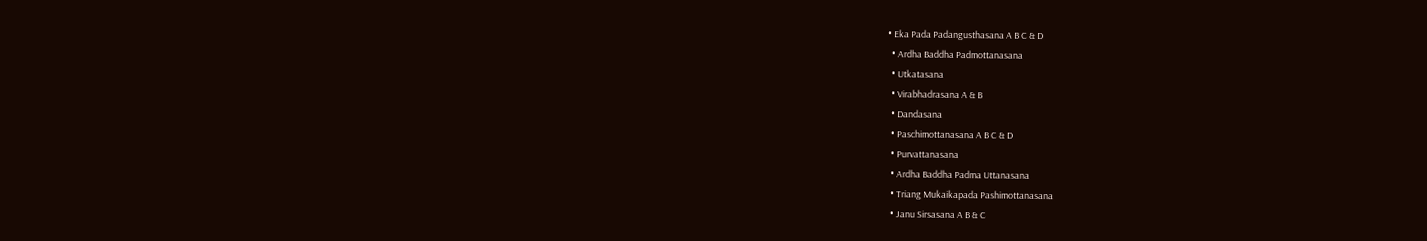• Eka Pada Padangusthasana A B C & D
  • Ardha Baddha Padmottanasana
  • Utkatasana
  • Virabhadrasana A & B
  • Dandasana
  • Paschimottanasana A B C & D
  • Purvattanasana
  • Ardha Baddha Padma Uttanasana
  • Triang Mukaikapada Pashimottanasana
  • Janu Sirsasana A B & C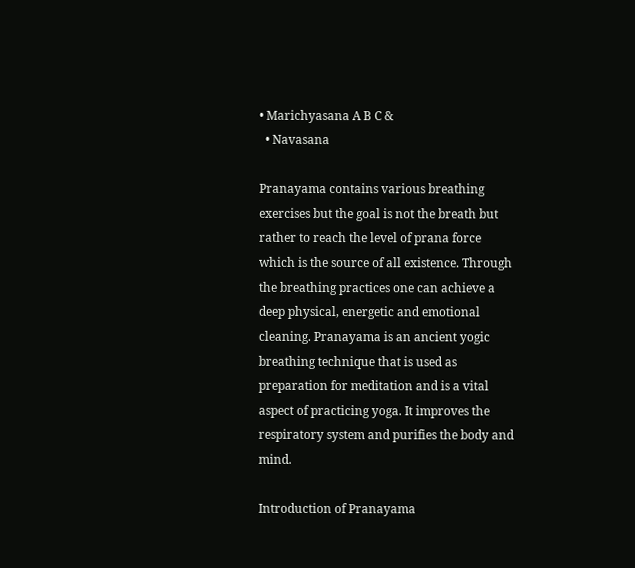• Marichyasana A B C &
  • Navasana

Pranayama contains various breathing exercises but the goal is not the breath but rather to reach the level of prana force which is the source of all existence. Through the breathing practices one can achieve a deep physical, energetic and emotional cleaning. Pranayama is an ancient yogic breathing technique that is used as preparation for meditation and is a vital aspect of practicing yoga. It improves the respiratory system and purifies the body and mind.

Introduction of Pranayama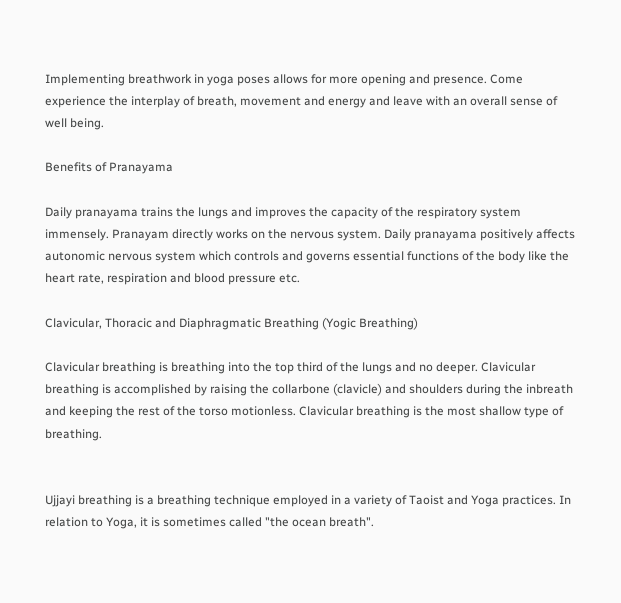Implementing breathwork in yoga poses allows for more opening and presence. Come experience the interplay of breath, movement and energy and leave with an overall sense of well being.

Benefits of Pranayama

Daily pranayama trains the lungs and improves the capacity of the respiratory system immensely. Pranayam directly works on the nervous system. Daily pranayama positively affects autonomic nervous system which controls and governs essential functions of the body like the heart rate, respiration and blood pressure etc.

Clavicular, Thoracic and Diaphragmatic Breathing (Yogic Breathing)

Clavicular breathing is breathing into the top third of the lungs and no deeper. Clavicular breathing is accomplished by raising the collarbone (clavicle) and shoulders during the inbreath and keeping the rest of the torso motionless. Clavicular breathing is the most shallow type of breathing.


Ujjayi breathing is a breathing technique employed in a variety of Taoist and Yoga practices. In relation to Yoga, it is sometimes called "the ocean breath".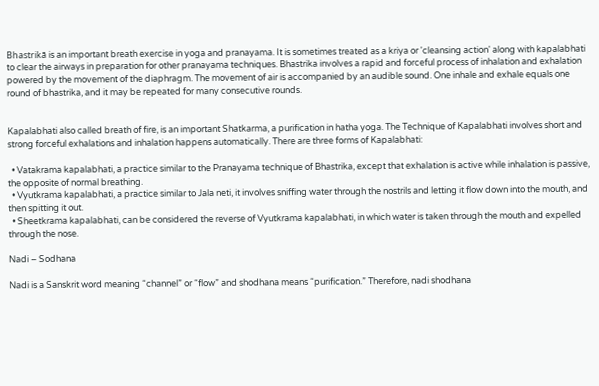Bhastrikā is an important breath exercise in yoga and pranayama. It is sometimes treated as a kriya or 'cleansing action' along with kapalabhati to clear the airways in preparation for other pranayama techniques. Bhastrika involves a rapid and forceful process of inhalation and exhalation powered by the movement of the diaphragm. The movement of air is accompanied by an audible sound. One inhale and exhale equals one round of bhastrika, and it may be repeated for many consecutive rounds.


Kapalabhati also called breath of fire, is an important Shatkarma, a purification in hatha yoga. The Technique of Kapalabhati involves short and strong forceful exhalations and inhalation happens automatically. There are three forms of Kapalabhati:

  • Vatakrama kapalabhati, a practice similar to the Pranayama technique of Bhastrika, except that exhalation is active while inhalation is passive, the opposite of normal breathing.
  • Vyutkrama kapalabhati, a practice similar to Jala neti, it involves sniffing water through the nostrils and letting it flow down into the mouth, and then spitting it out.
  • Sheetkrama kapalabhati, can be considered the reverse of Vyutkrama kapalabhati, in which water is taken through the mouth and expelled through the nose.

Nadi – Sodhana

Nadi is a Sanskrit word meaning “channel” or “flow” and shodhana means “purification.” Therefore, nadi shodhana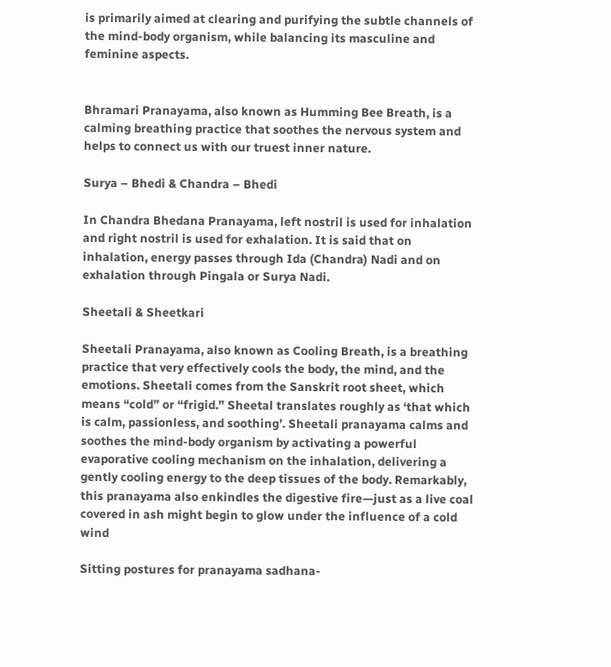is primarily aimed at clearing and purifying the subtle channels of the mind-body organism, while balancing its masculine and feminine aspects.


Bhramari Pranayama, also known as Humming Bee Breath, is a calming breathing practice that soothes the nervous system and helps to connect us with our truest inner nature.

Surya – Bhedi & Chandra – Bhedi

In Chandra Bhedana Pranayama, left nostril is used for inhalation and right nostril is used for exhalation. It is said that on inhalation, energy passes through Ida (Chandra) Nadi and on exhalation through Pingala or Surya Nadi.

Sheetali & Sheetkari

Sheetali Pranayama, also known as Cooling Breath, is a breathing practice that very effectively cools the body, the mind, and the emotions. Sheetali comes from the Sanskrit root sheet, which means “cold” or “frigid.” Sheetal translates roughly as ‘that which is calm, passionless, and soothing’. Sheetali pranayama calms and soothes the mind-body organism by activating a powerful evaporative cooling mechanism on the inhalation, delivering a gently cooling energy to the deep tissues of the body. Remarkably, this pranayama also enkindles the digestive fire—just as a live coal covered in ash might begin to glow under the influence of a cold wind

Sitting postures for pranayama sadhana-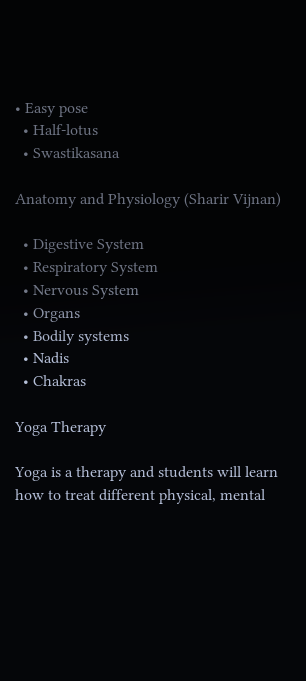• Easy pose
  • Half-lotus
  • Swastikasana

Anatomy and Physiology (Sharir Vijnan)

  • Digestive System
  • Respiratory System
  • Nervous System
  • Organs
  • Bodily systems
  • Nadis
  • Chakras

Yoga Therapy

Yoga is a therapy and students will learn how to treat different physical, mental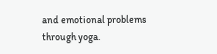and emotional problems through yoga.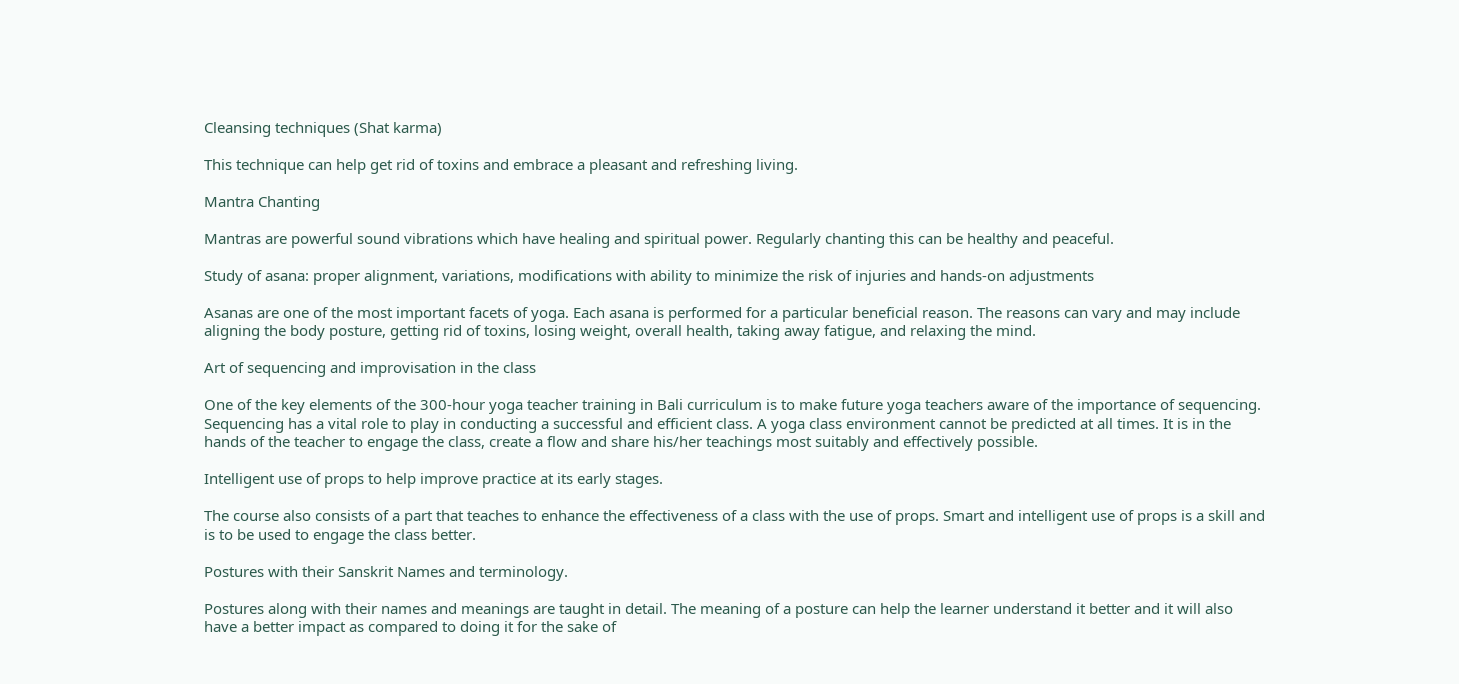Cleansing techniques (Shat karma)

This technique can help get rid of toxins and embrace a pleasant and refreshing living.

Mantra Chanting

Mantras are powerful sound vibrations which have healing and spiritual power. Regularly chanting this can be healthy and peaceful.

Study of asana: proper alignment, variations, modifications with ability to minimize the risk of injuries and hands-on adjustments

Asanas are one of the most important facets of yoga. Each asana is performed for a particular beneficial reason. The reasons can vary and may include aligning the body posture, getting rid of toxins, losing weight, overall health, taking away fatigue, and relaxing the mind.

Art of sequencing and improvisation in the class

One of the key elements of the 300-hour yoga teacher training in Bali curriculum is to make future yoga teachers aware of the importance of sequencing. Sequencing has a vital role to play in conducting a successful and efficient class. A yoga class environment cannot be predicted at all times. It is in the hands of the teacher to engage the class, create a flow and share his/her teachings most suitably and effectively possible.

Intelligent use of props to help improve practice at its early stages.

The course also consists of a part that teaches to enhance the effectiveness of a class with the use of props. Smart and intelligent use of props is a skill and is to be used to engage the class better.

Postures with their Sanskrit Names and terminology.

Postures along with their names and meanings are taught in detail. The meaning of a posture can help the learner understand it better and it will also have a better impact as compared to doing it for the sake of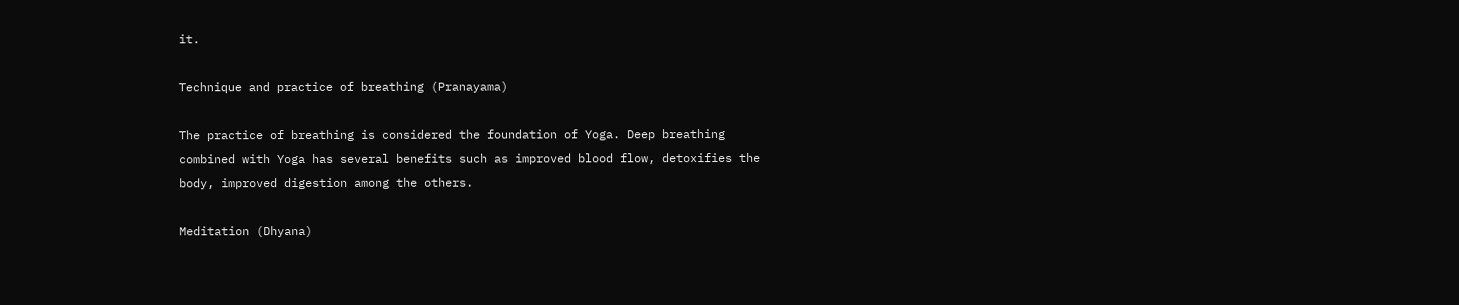it.

Technique and practice of breathing (Pranayama)

The practice of breathing is considered the foundation of Yoga. Deep breathing combined with Yoga has several benefits such as improved blood flow, detoxifies the body, improved digestion among the others.

Meditation (Dhyana)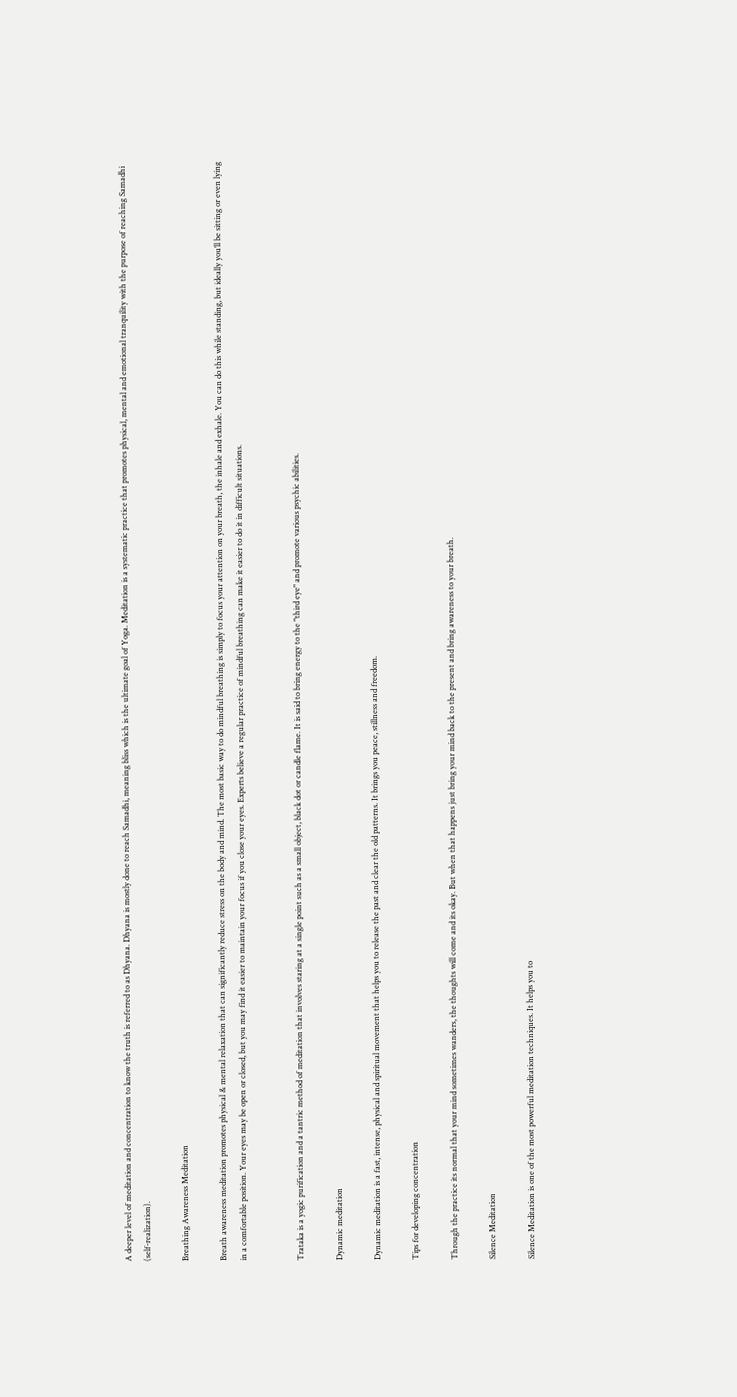A deeper level of meditation and concentration to know the truth is referred to as Dhyana. Dhyana is mostly done to reach Samadhi, meaning bliss which is the ultimate goal of Yoga. Meditation is a systematic practice that promotes physical, mental and emotional tranquility with the purpose of reaching Samadhi (self-realization).

Breathing Awareness Meditation

Breath awareness meditation promotes physical & mental relaxation that can significantly reduce stress on the body and mind. The most basic way to do mindful breathing is simply to focus your attention on your breath, the inhale and exhale. You can do this while standing, but ideally you’ll be sitting or even lying in a comfortable position. Your eyes may be open or closed, but you may find it easier to maintain your focus if you close your eyes. Experts believe a regular practice of mindful breathing can make it easier to do it in difficult situations.


Trataka is a yogic purification and a tantric method of meditation that involves staring at a single point such as a small object, black dot or candle flame. It is said to bring energy to the "third eye" and promote various psychic abilities.

Dynamic meditation

Dynamic meditation is a fast, intense, physical and spiritual movement that helps you to release the past and clear the old patterns. It brings you peace, stillness and freedom.

Tips for developing concentration

Through the practice its normal that your mind sometimes wanders, the thoughts will come and its okay. But when that happens just bring your mind back to the present and bring awareness to your breath.

Silence Meditation

Silence Meditation is one of the most powerful meditation techniques. It helps you to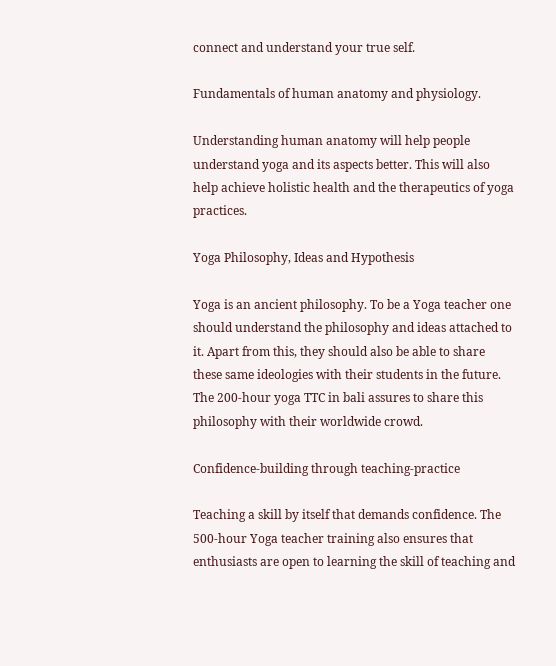connect and understand your true self.

Fundamentals of human anatomy and physiology.

Understanding human anatomy will help people understand yoga and its aspects better. This will also help achieve holistic health and the therapeutics of yoga practices.

Yoga Philosophy, Ideas and Hypothesis

Yoga is an ancient philosophy. To be a Yoga teacher one should understand the philosophy and ideas attached to it. Apart from this, they should also be able to share these same ideologies with their students in the future. The 200-hour yoga TTC in bali assures to share this philosophy with their worldwide crowd.

Confidence-building through teaching-practice

Teaching a skill by itself that demands confidence. The 500-hour Yoga teacher training also ensures that enthusiasts are open to learning the skill of teaching and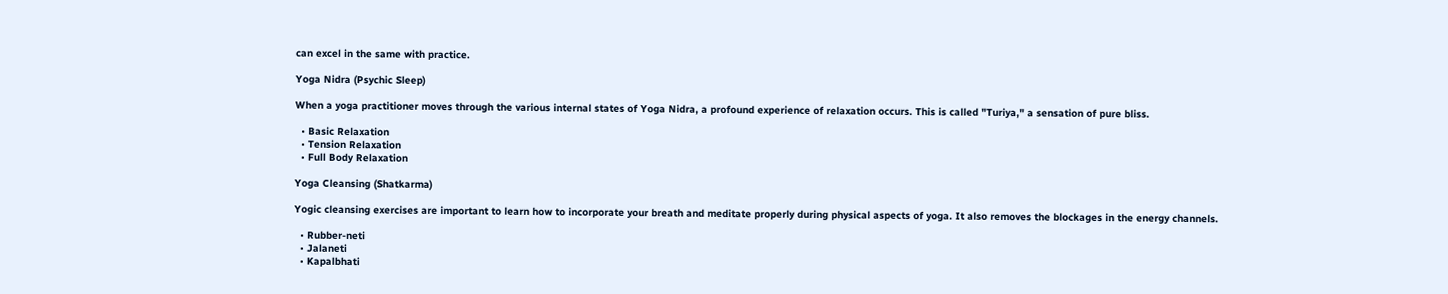can excel in the same with practice.

Yoga Nidra (Psychic Sleep)

When a yoga practitioner moves through the various internal states of Yoga Nidra, a profound experience of relaxation occurs. This is called "Turiya," a sensation of pure bliss.

  • Basic Relaxation
  • Tension Relaxation
  • Full Body Relaxation

Yoga Cleansing (Shatkarma)

Yogic cleansing exercises are important to learn how to incorporate your breath and meditate properly during physical aspects of yoga. It also removes the blockages in the energy channels.

  • Rubber-neti
  • Jalaneti
  • Kapalbhati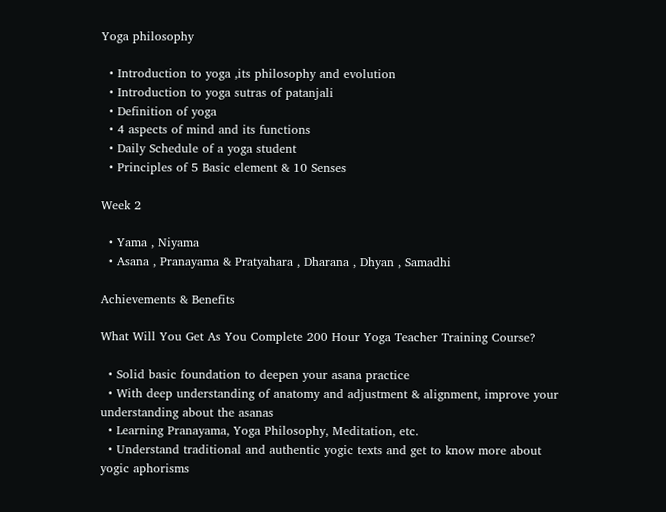Yoga philosophy

  • Introduction to yoga ,its philosophy and evolution
  • Introduction to yoga sutras of patanjali
  • Definition of yoga
  • 4 aspects of mind and its functions
  • Daily Schedule of a yoga student
  • Principles of 5 Basic element & 10 Senses

Week 2

  • Yama , Niyama
  • Asana , Pranayama & Pratyahara , Dharana , Dhyan , Samadhi

Achievements & Benefits

What Will You Get As You Complete 200 Hour Yoga Teacher Training Course?

  • Solid basic foundation to deepen your asana practice
  • With deep understanding of anatomy and adjustment & alignment, improve your understanding about the asanas
  • Learning Pranayama, Yoga Philosophy, Meditation, etc.
  • Understand traditional and authentic yogic texts and get to know more about yogic aphorisms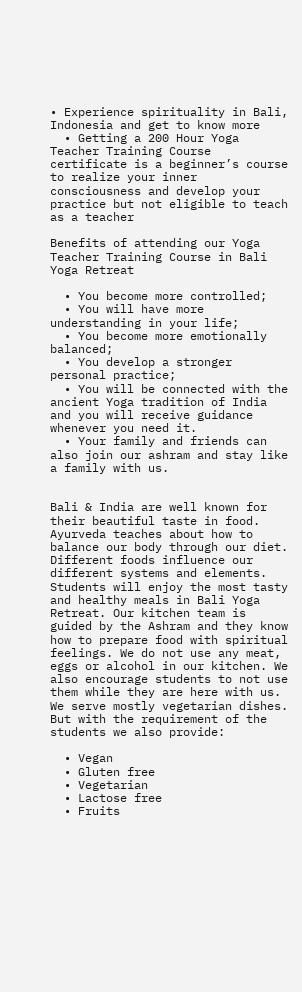• Experience spirituality in Bali, Indonesia and get to know more
  • Getting a 200 Hour Yoga Teacher Training Course certificate is a beginner’s course to realize your inner consciousness and develop your practice but not eligible to teach as a teacher

Benefits of attending our Yoga Teacher Training Course in Bali Yoga Retreat

  • You become more controlled;
  • You will have more understanding in your life;
  • You become more emotionally balanced;
  • You develop a stronger personal practice;
  • You will be connected with the ancient Yoga tradition of India and you will receive guidance whenever you need it.
  • Your family and friends can also join our ashram and stay like a family with us.


Bali & India are well known for their beautiful taste in food. Ayurveda teaches about how to balance our body through our diet. Different foods influence our different systems and elements. Students will enjoy the most tasty and healthy meals in Bali Yoga Retreat. Our kitchen team is guided by the Ashram and they know how to prepare food with spiritual feelings. We do not use any meat, eggs or alcohol in our kitchen. We also encourage students to not use them while they are here with us. We serve mostly vegetarian dishes. But with the requirement of the students we also provide:

  • Vegan
  • Gluten free
  • Vegetarian
  • Lactose free
  • Fruits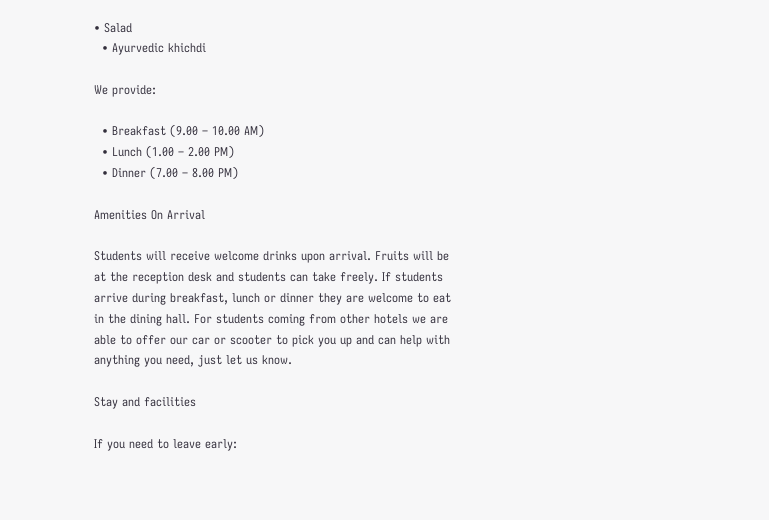• Salad
  • Ayurvedic khichdi

We provide:

  • Breakfast (9.00 – 10.00 AM)
  • Lunch (1.00 – 2.00 PM)
  • Dinner (7.00 – 8.00 PM)

Amenities On Arrival

Students will receive welcome drinks upon arrival. Fruits will be at the reception desk and students can take freely. If students arrive during breakfast, lunch or dinner they are welcome to eat in the dining hall. For students coming from other hotels we are able to offer our car or scooter to pick you up and can help with anything you need, just let us know.

Stay and facilities

If you need to leave early: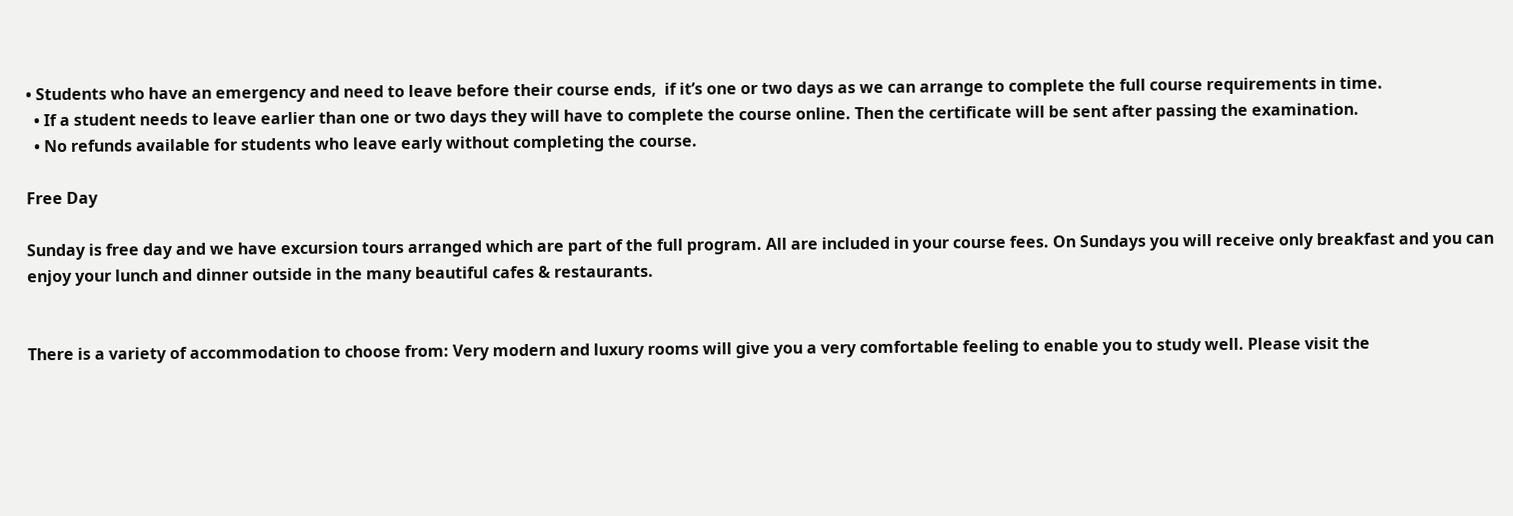• Students who have an emergency and need to leave before their course ends,  if it’s one or two days as we can arrange to complete the full course requirements in time.
  • If a student needs to leave earlier than one or two days they will have to complete the course online. Then the certificate will be sent after passing the examination.
  • No refunds available for students who leave early without completing the course.

Free Day

Sunday is free day and we have excursion tours arranged which are part of the full program. All are included in your course fees. On Sundays you will receive only breakfast and you can enjoy your lunch and dinner outside in the many beautiful cafes & restaurants.


There is a variety of accommodation to choose from: Very modern and luxury rooms will give you a very comfortable feeling to enable you to study well. Please visit the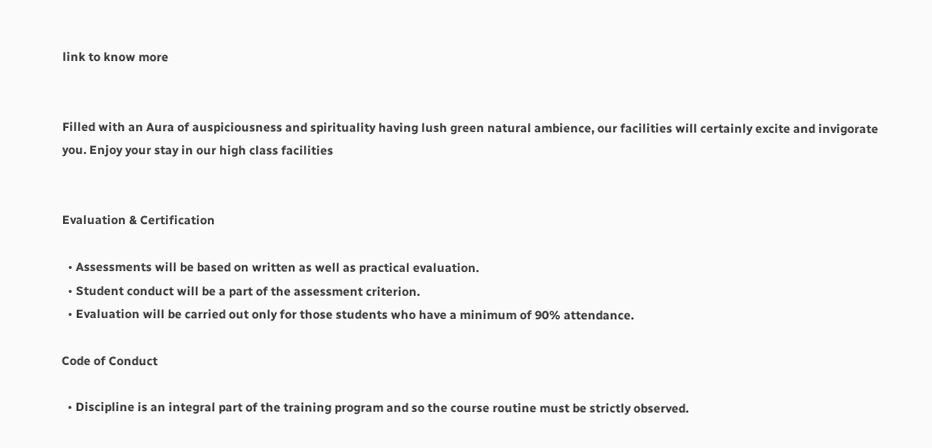link to know more


Filled with an Aura of auspiciousness and spirituality having lush green natural ambience, our facilities will certainly excite and invigorate you. Enjoy your stay in our high class facilities


Evaluation & Certification

  • Assessments will be based on written as well as practical evaluation.
  • Student conduct will be a part of the assessment criterion.
  • Evaluation will be carried out only for those students who have a minimum of 90% attendance.

Code of Conduct

  • Discipline is an integral part of the training program and so the course routine must be strictly observed.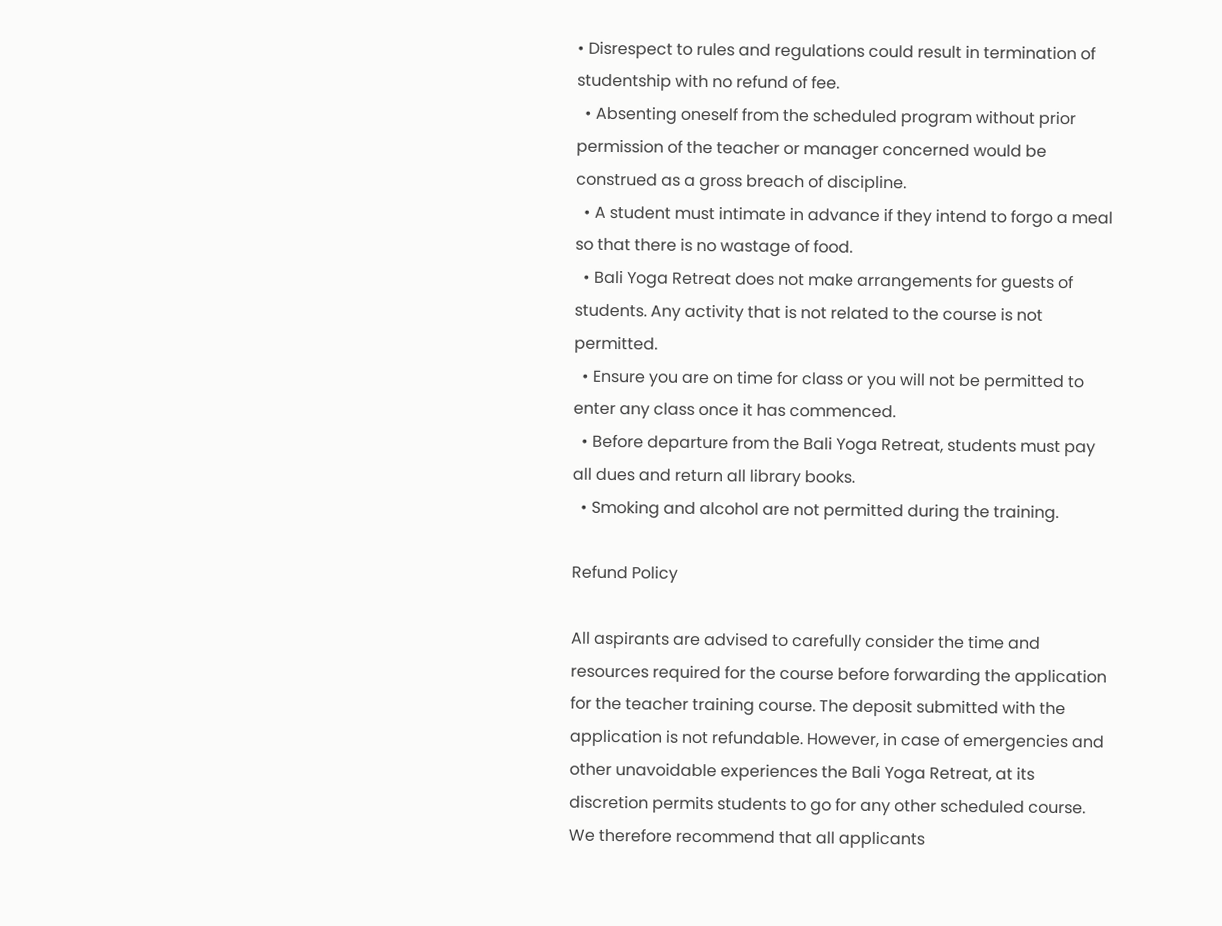• Disrespect to rules and regulations could result in termination of studentship with no refund of fee.
  • Absenting oneself from the scheduled program without prior permission of the teacher or manager concerned would be construed as a gross breach of discipline.
  • A student must intimate in advance if they intend to forgo a meal so that there is no wastage of food.
  • Bali Yoga Retreat does not make arrangements for guests of students. Any activity that is not related to the course is not permitted.
  • Ensure you are on time for class or you will not be permitted to enter any class once it has commenced.
  • Before departure from the Bali Yoga Retreat, students must pay all dues and return all library books.
  • Smoking and alcohol are not permitted during the training.

Refund Policy

All aspirants are advised to carefully consider the time and resources required for the course before forwarding the application for the teacher training course. The deposit submitted with the application is not refundable. However, in case of emergencies and other unavoidable experiences the Bali Yoga Retreat, at its discretion permits students to go for any other scheduled course. We therefore recommend that all applicants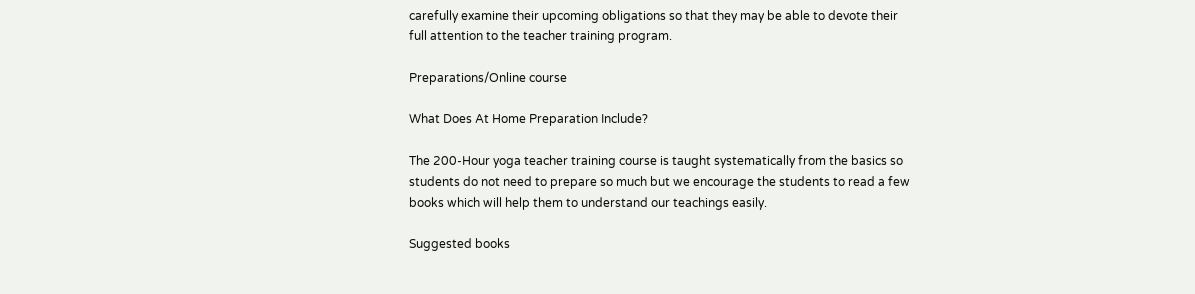carefully examine their upcoming obligations so that they may be able to devote their full attention to the teacher training program.

Preparations/Online course

What Does At Home Preparation Include?

The 200-Hour yoga teacher training course is taught systematically from the basics so students do not need to prepare so much but we encourage the students to read a few books which will help them to understand our teachings easily.

Suggested books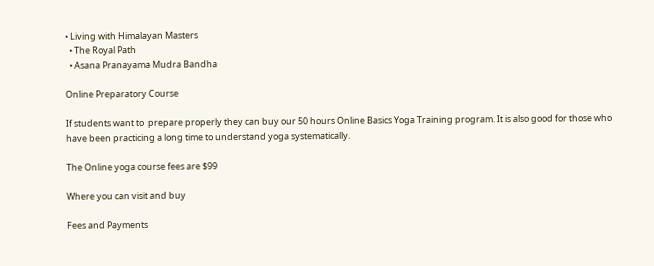• Living with Himalayan Masters
  • The Royal Path
  • Asana Pranayama Mudra Bandha

Online Preparatory Course

If students want to  prepare properly they can buy our 50 hours Online Basics Yoga Training program. It is also good for those who have been practicing a long time to understand yoga systematically.

The Online yoga course fees are $99

Where you can visit and buy

Fees and Payments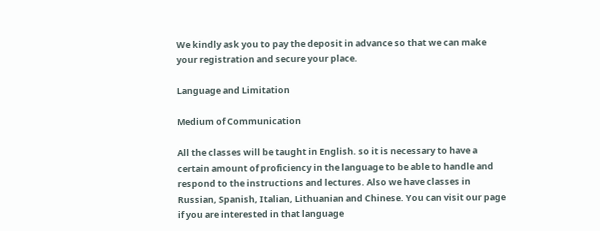We kindly ask you to pay the deposit in advance so that we can make your registration and secure your place.

Language and Limitation

Medium of Communication

All the classes will be taught in English. so it is necessary to have a certain amount of proficiency in the language to be able to handle and respond to the instructions and lectures. Also we have classes in Russian, Spanish, Italian, Lithuanian and Chinese. You can visit our page if you are interested in that language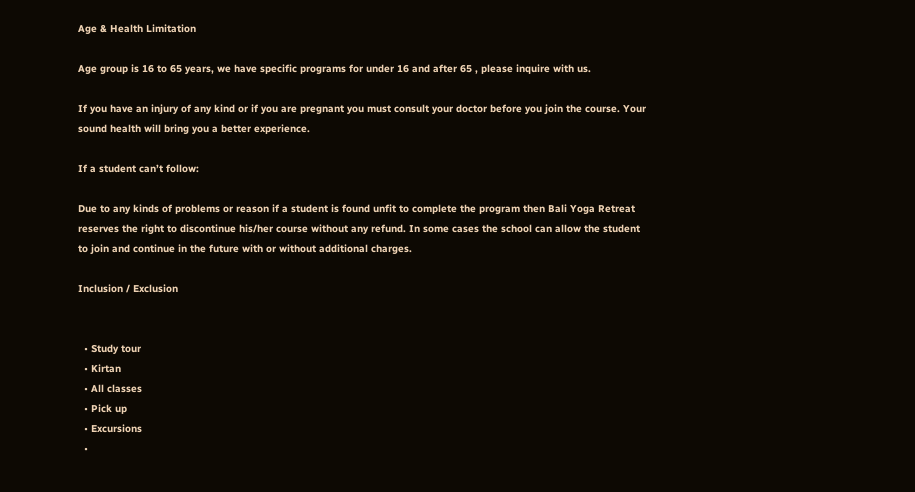Age & Health Limitation

Age group is 16 to 65 years, we have specific programs for under 16 and after 65 , please inquire with us.

If you have an injury of any kind or if you are pregnant you must consult your doctor before you join the course. Your sound health will bring you a better experience.

If a student can’t follow:

Due to any kinds of problems or reason if a student is found unfit to complete the program then Bali Yoga Retreat reserves the right to discontinue his/her course without any refund. In some cases the school can allow the student to join and continue in the future with or without additional charges.

Inclusion / Exclusion


  • Study tour
  • Kirtan
  • All classes
  • Pick up
  • Excursions
  •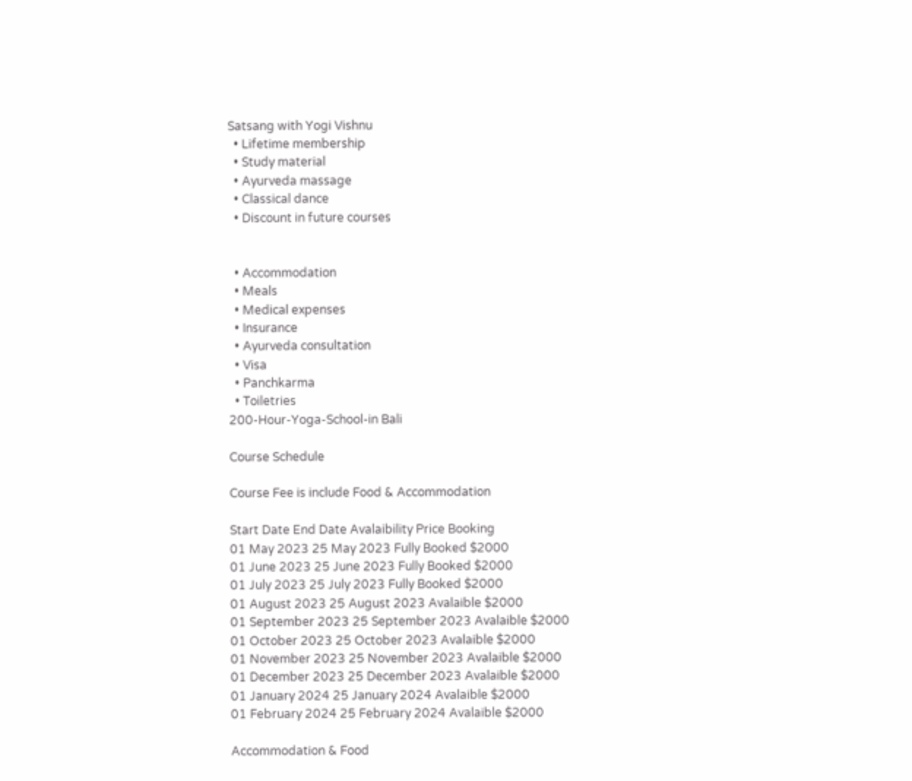Satsang with Yogi Vishnu
  • Lifetime membership
  • Study material
  • Ayurveda massage
  • Classical dance
  • Discount in future courses


  • Accommodation
  • Meals
  • Medical expenses
  • Insurance
  • Ayurveda consultation
  • Visa
  • Panchkarma
  • Toiletries
200-Hour-Yoga-School-in Bali

Course Schedule

Course Fee is include Food & Accommodation

Start Date End Date Avalaibility Price Booking
01 May 2023 25 May 2023 Fully Booked $2000
01 June 2023 25 June 2023 Fully Booked $2000
01 July 2023 25 July 2023 Fully Booked $2000
01 August 2023 25 August 2023 Avalaible $2000
01 September 2023 25 September 2023 Avalaible $2000
01 October 2023 25 October 2023 Avalaible $2000
01 November 2023 25 November 2023 Avalaible $2000
01 December 2023 25 December 2023 Avalaible $2000
01 January 2024 25 January 2024 Avalaible $2000
01 February 2024 25 February 2024 Avalaible $2000

Accommodation & Food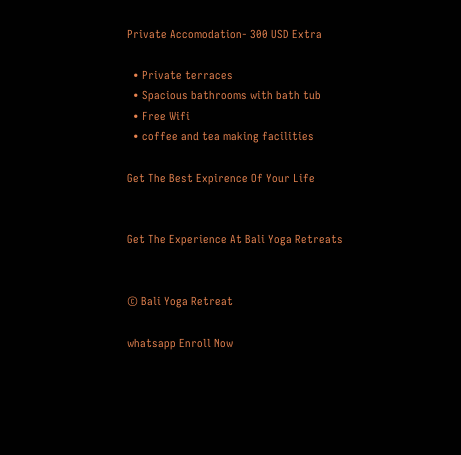Private Accomodation- 300 USD Extra

  • Private terraces
  • Spacious bathrooms with bath tub
  • Free Wifi
  • coffee and tea making facilities

Get The Best Expirence Of Your Life


Get The Experience At Bali Yoga Retreats


© Bali Yoga Retreat

whatsapp Enroll Now